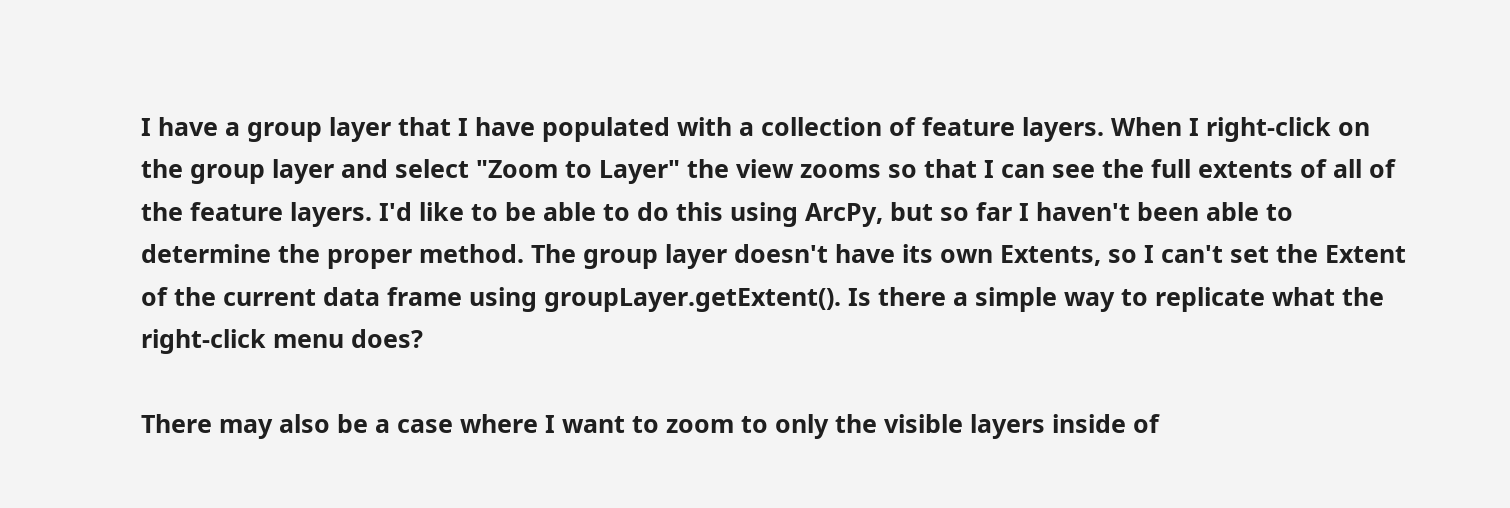I have a group layer that I have populated with a collection of feature layers. When I right-click on the group layer and select "Zoom to Layer" the view zooms so that I can see the full extents of all of the feature layers. I'd like to be able to do this using ArcPy, but so far I haven't been able to determine the proper method. The group layer doesn't have its own Extents, so I can't set the Extent of the current data frame using groupLayer.getExtent(). Is there a simple way to replicate what the right-click menu does?

There may also be a case where I want to zoom to only the visible layers inside of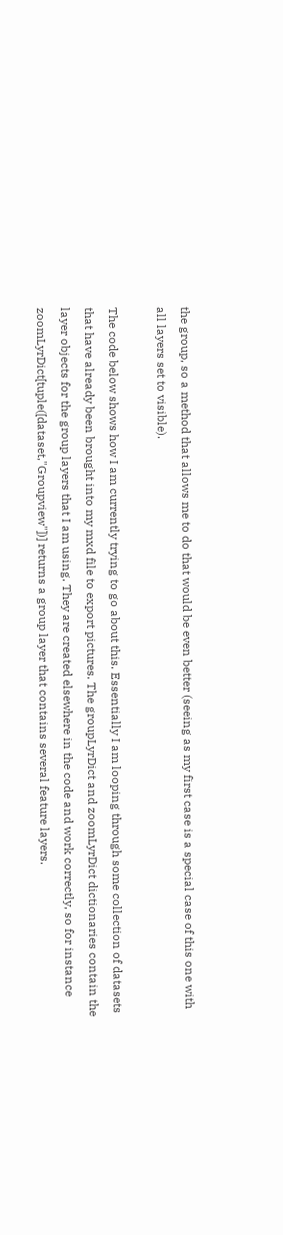the group, so a method that allows me to do that would be even better (seeing as my first case is a special case of this one with all layers set to visible).

The code below shows how I am currently trying to go about this. Essentially I am looping through some collection of datasets that have already been brought into my mxd file to export pictures. The groupLyrDict and zoomLyrDict dictionaries contain the layer objects for the group layers that I am using. They are created elsewhere in the code and work correctly, so for instance zoomLyrDict[tuple([dataset,"Groupview"])] returns a group layer that contains several feature layers.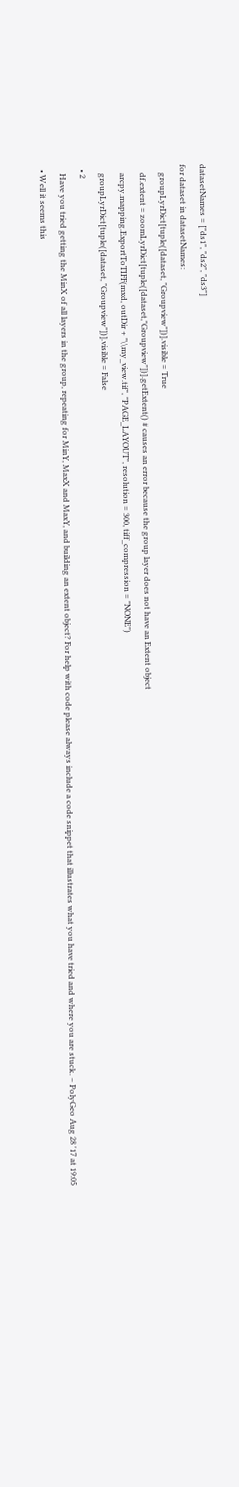datasetNames = ["ds1", "ds2", "ds3"]
for dataset in datasetNames:
    groupLyrDict[tuple([dataset, "Groupview"])].visible = True
    df.extent = zoomLyrDict[tuple([dataset,"Groupview"])].getExtent() # causes an error because the group layer does not have an Extent object
    arcpy.mapping.ExportToTIFF(mxd, outDir + "\\my_view.tif", "PAGE_LAYOUT", resolution = 300, tiff_compression = "NONE")
    groupLyrDict[tuple([dataset, "Groupview"])].visible = False
  • 2
    Have you tried getting the MinX of all layers in the group, repeating for MinY, MaxX and MaxY, and building an extent object? For help with code please always include a code snippet that illustrates what you have tried and where you are stuck. – PolyGeo Aug 28 '17 at 19:05
  • Well it seems this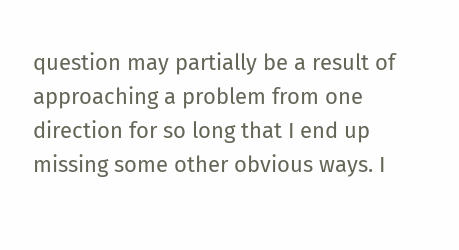question may partially be a result of approaching a problem from one direction for so long that I end up missing some other obvious ways. I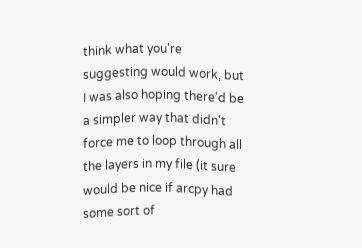think what you're suggesting would work, but I was also hoping there'd be a simpler way that didn't force me to loop through all the layers in my file (it sure would be nice if arcpy had some sort of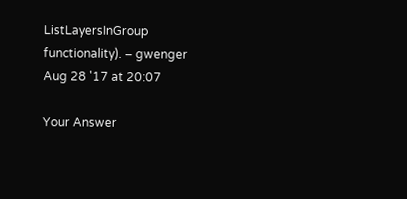ListLayersInGroup functionality). – gwenger Aug 28 '17 at 20:07

Your Answer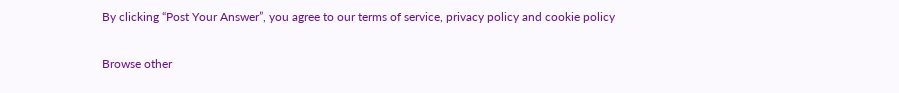By clicking “Post Your Answer”, you agree to our terms of service, privacy policy and cookie policy

Browse other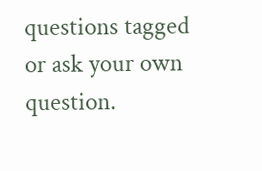questions tagged or ask your own question.